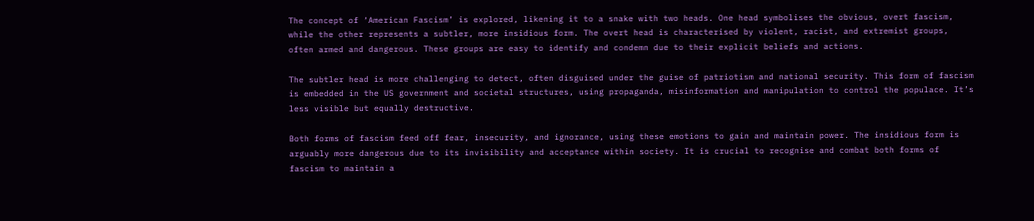The concept of ‘American Fascism’ is explored, likening it to a snake with two heads. One head symbolises the obvious, overt fascism, while the other represents a subtler, more insidious form. The overt head is characterised by violent, racist, and extremist groups, often armed and dangerous. These groups are easy to identify and condemn due to their explicit beliefs and actions.

The subtler head is more challenging to detect, often disguised under the guise of patriotism and national security. This form of fascism is embedded in the US government and societal structures, using propaganda, misinformation and manipulation to control the populace. It’s less visible but equally destructive.

Both forms of fascism feed off fear, insecurity, and ignorance, using these emotions to gain and maintain power. The insidious form is arguably more dangerous due to its invisibility and acceptance within society. It is crucial to recognise and combat both forms of fascism to maintain a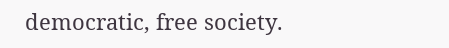democratic, free society.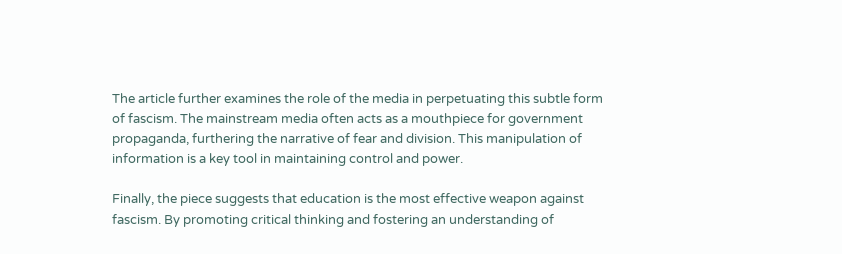The article further examines the role of the media in perpetuating this subtle form of fascism. The mainstream media often acts as a mouthpiece for government propaganda, furthering the narrative of fear and division. This manipulation of information is a key tool in maintaining control and power.

Finally, the piece suggests that education is the most effective weapon against fascism. By promoting critical thinking and fostering an understanding of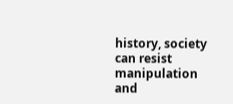history, society can resist manipulation and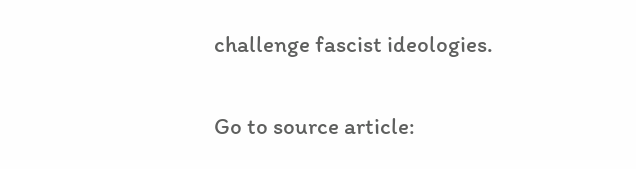challenge fascist ideologies.

Go to source article: